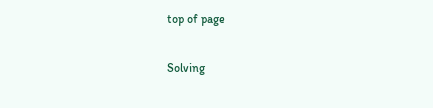top of page

Solving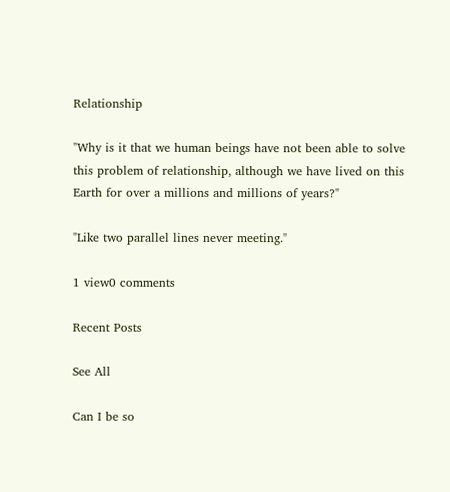Relationship

"Why is it that we human beings have not been able to solve this problem of relationship, although we have lived on this Earth for over a millions and millions of years?"

"Like two parallel lines never meeting."

1 view0 comments

Recent Posts

See All

Can I be so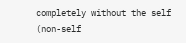completely without the self (non-self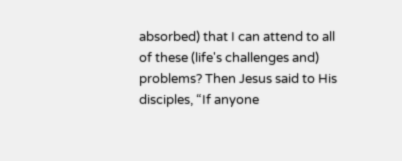absorbed) that I can attend to all of these (life's challenges and) problems? Then Jesus said to His disciples, “If anyone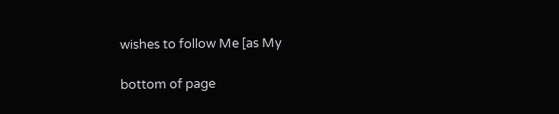wishes to follow Me [as My

bottom of page